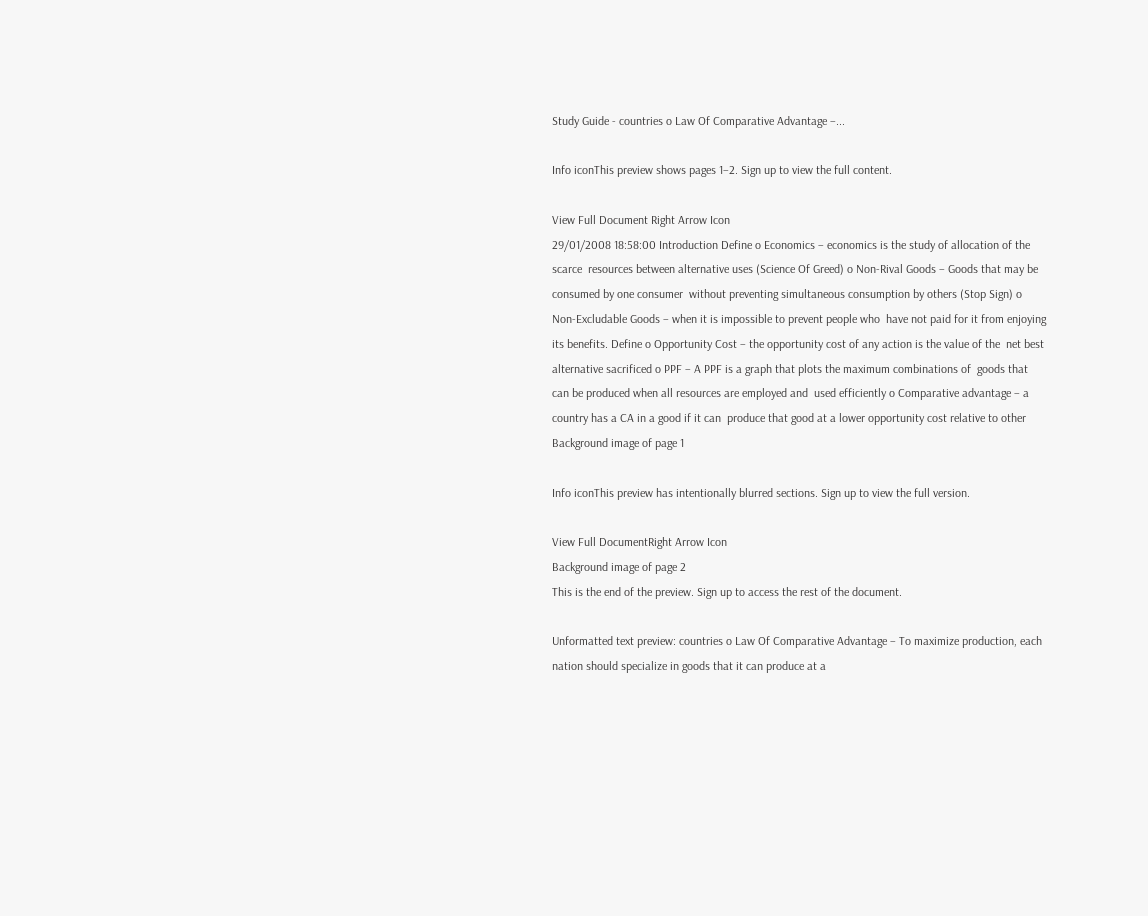Study Guide - countries o Law Of Comparative Advantage –...

Info iconThis preview shows pages 1–2. Sign up to view the full content.

View Full Document Right Arrow Icon
29/01/2008 18:58:00 Introduction Define o Economics – economics is the study of allocation of the scarce  resources between alternative uses (Science Of Greed) o Non-Rival Goods – Goods that may be consumed by one consumer  without preventing simultaneous consumption by others (Stop Sign) o Non-Excludable Goods – when it is impossible to prevent people who  have not paid for it from enjoying its benefits. Define o Opportunity Cost – the opportunity cost of any action is the value of the  net best alternative sacrificed o PPF – A PPF is a graph that plots the maximum combinations of  goods that can be produced when all resources are employed and  used efficiently o Comparative advantage – a country has a CA in a good if it can  produce that good at a lower opportunity cost relative to other
Background image of page 1

Info iconThis preview has intentionally blurred sections. Sign up to view the full version.

View Full DocumentRight Arrow Icon
Background image of page 2
This is the end of the preview. Sign up to access the rest of the document.

Unformatted text preview: countries o Law Of Comparative Advantage – To maximize production, each nation should specialize in goods that it can produce at a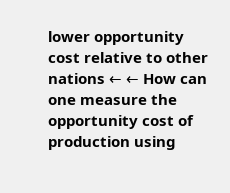lower opportunity cost relative to other nations ← ← How can one measure the opportunity cost of production using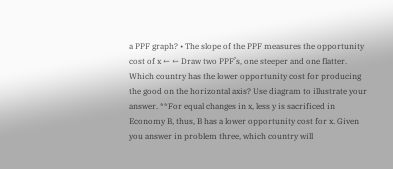a PPF graph? • The slope of the PPF measures the opportunity cost of x ← ← Draw two PPF’s, one steeper and one flatter. Which country has the lower opportunity cost for producing the good on the horizontal axis? Use diagram to illustrate your answer. **For equal changes in x, less y is sacrificed in Economy B, thus, B has a lower opportunity cost for x. Given you answer in problem three, which country will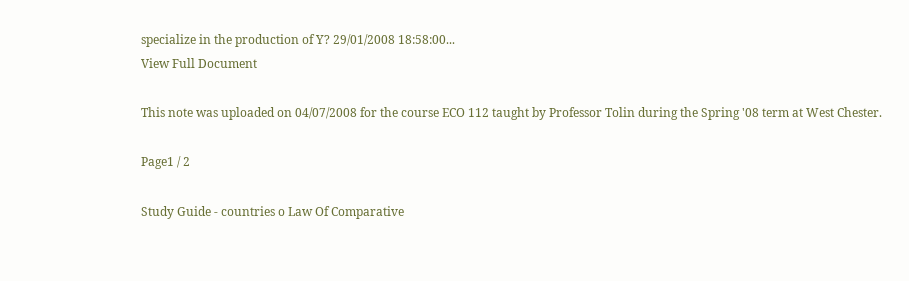specialize in the production of Y? 29/01/2008 18:58:00...
View Full Document

This note was uploaded on 04/07/2008 for the course ECO 112 taught by Professor Tolin during the Spring '08 term at West Chester.

Page1 / 2

Study Guide - countries o Law Of Comparative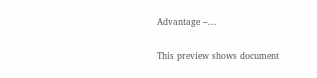Advantage –...

This preview shows document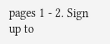pages 1 - 2. Sign up to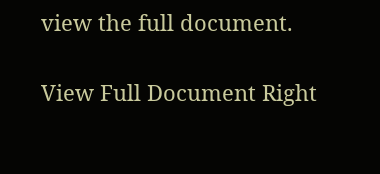view the full document.

View Full Document Right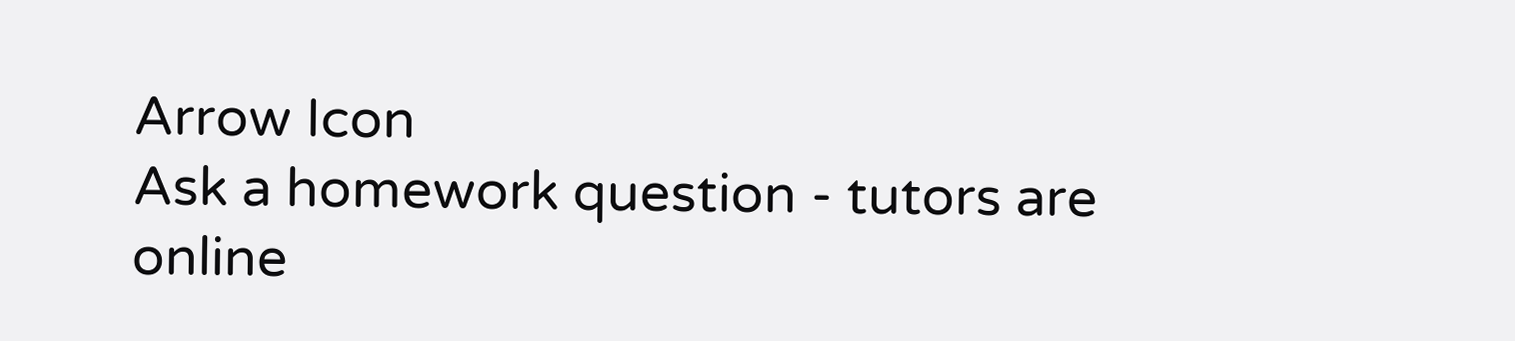Arrow Icon
Ask a homework question - tutors are online